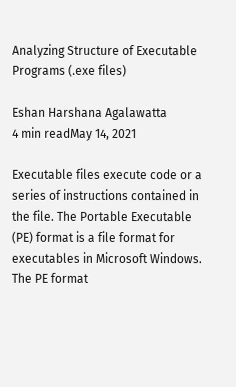Analyzing Structure of Executable Programs (.exe files)

Eshan Harshana Agalawatta
4 min readMay 14, 2021

Executable files execute code or a series of instructions contained in the file. The Portable Executable (PE) format is a file format for executables in Microsoft Windows. The PE format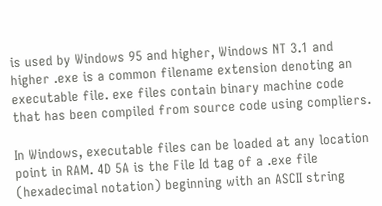is used by Windows 95 and higher, Windows NT 3.1 and higher .exe is a common filename extension denoting an executable file. exe files contain binary machine code that has been compiled from source code using compliers.

In Windows, executable files can be loaded at any location point in RAM. 4D 5A is the File Id tag of a .exe file (hexadecimal notation) beginning with an ASCII string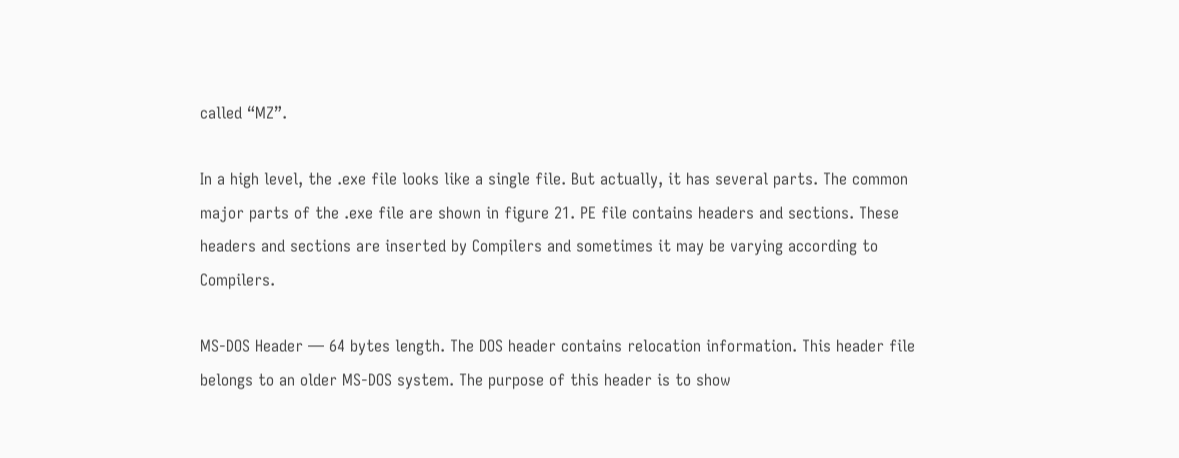called “MZ”.

In a high level, the .exe file looks like a single file. But actually, it has several parts. The common major parts of the .exe file are shown in figure 21. PE file contains headers and sections. These headers and sections are inserted by Compilers and sometimes it may be varying according to Compilers.

MS-DOS Header — 64 bytes length. The DOS header contains relocation information. This header file belongs to an older MS-DOS system. The purpose of this header is to show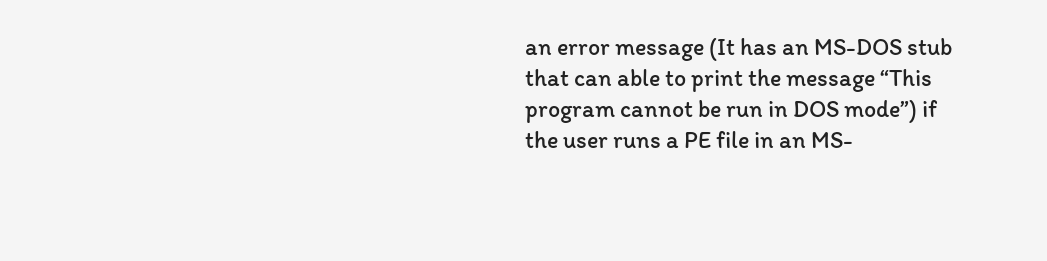an error message (It has an MS-DOS stub that can able to print the message “This program cannot be run in DOS mode”) if the user runs a PE file in an MS-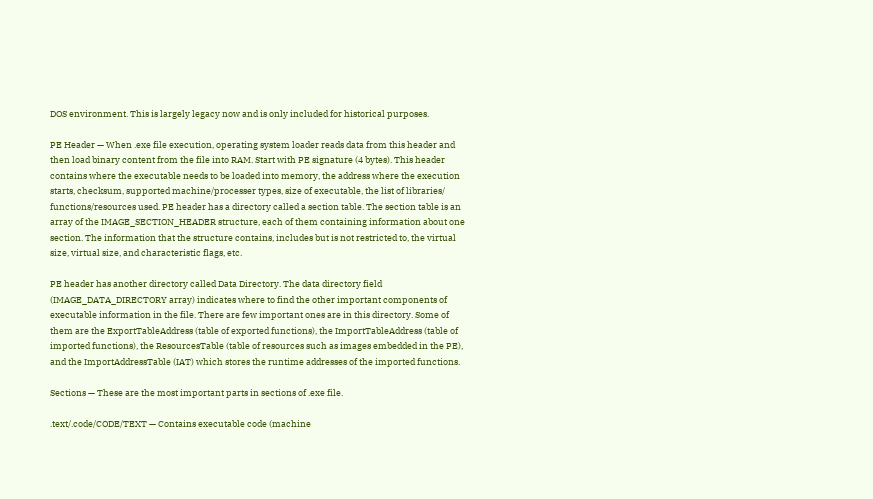DOS environment. This is largely legacy now and is only included for historical purposes.

PE Header — When .exe file execution, operating system loader reads data from this header and then load binary content from the file into RAM. Start with PE signature (4 bytes). This header contains where the executable needs to be loaded into memory, the address where the execution starts, checksum, supported machine/processer types, size of executable, the list of libraries/ functions/resources used. PE header has a directory called a section table. The section table is an array of the IMAGE_SECTION_HEADER structure, each of them containing information about one section. The information that the structure contains, includes but is not restricted to, the virtual size, virtual size, and characteristic flags, etc.

PE header has another directory called Data Directory. The data directory field (IMAGE_DATA_DIRECTORY array) indicates where to find the other important components of executable information in the file. There are few important ones are in this directory. Some of them are the ExportTableAddress (table of exported functions), the ImportTableAddress (table of imported functions), the ResourcesTable (table of resources such as images embedded in the PE), and the ImportAddressTable (IAT) which stores the runtime addresses of the imported functions.

Sections — These are the most important parts in sections of .exe file.

.text/.code/CODE/TEXT — Contains executable code (machine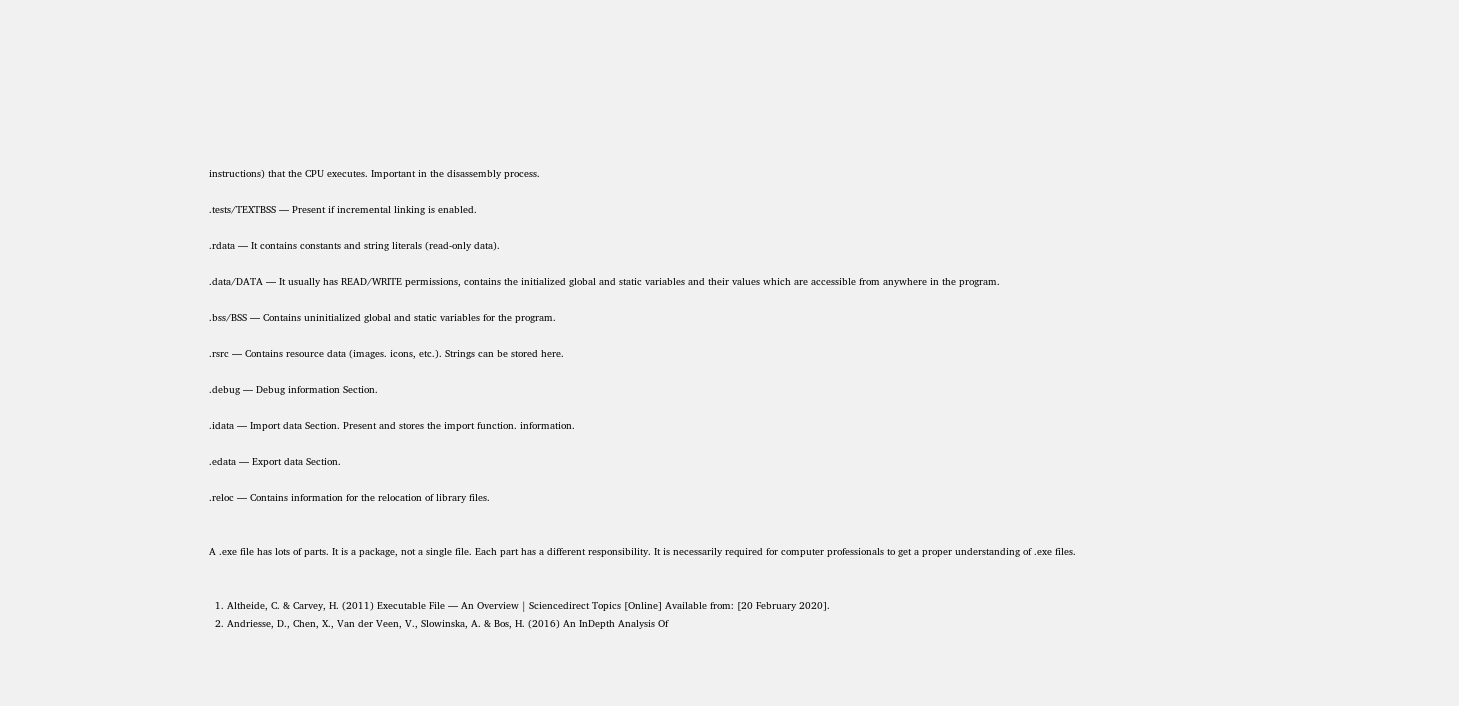instructions) that the CPU executes. Important in the disassembly process.

.tests/TEXTBSS — Present if incremental linking is enabled.

.rdata — It contains constants and string literals (read-only data).

.data/DATA — It usually has READ/WRITE permissions, contains the initialized global and static variables and their values which are accessible from anywhere in the program.

.bss/BSS — Contains uninitialized global and static variables for the program.

.rsrc — Contains resource data (images. icons, etc.). Strings can be stored here.

.debug — Debug information Section.

.idata — Import data Section. Present and stores the import function. information.

.edata — Export data Section.

.reloc — Contains information for the relocation of library files.


A .exe file has lots of parts. It is a package, not a single file. Each part has a different responsibility. It is necessarily required for computer professionals to get a proper understanding of .exe files.


  1. Altheide, C. & Carvey, H. (2011) Executable File — An Overview | Sciencedirect Topics [Online] Available from: [20 February 2020].
  2. Andriesse, D., Chen, X., Van der Veen, V., Slowinska, A. & Bos, H. (2016) An InDepth Analysis Of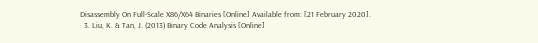Disassembly On Full-Scale X86/X64 Binaries [Online] Available from: [21 February 2020].
  3. Liu, K. & Tan, J. (2013) Binary Code Analysis [Online]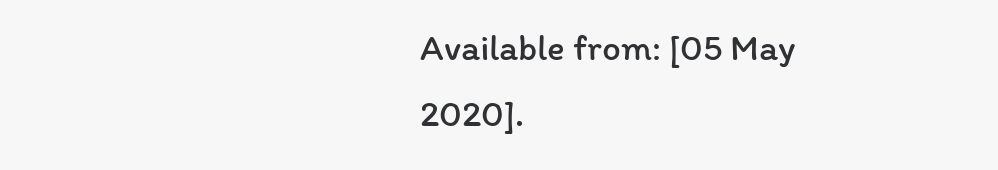Available from: [05 May 2020].